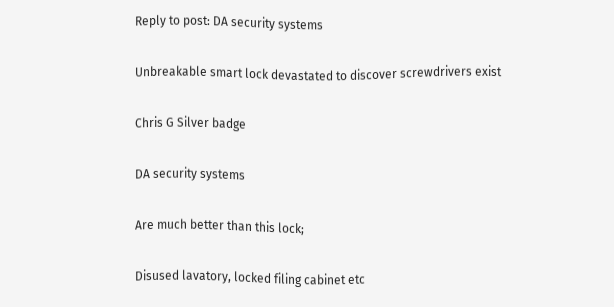Reply to post: DA security systems

Unbreakable smart lock devastated to discover screwdrivers exist

Chris G Silver badge

DA security systems

Are much better than this lock;

Disused lavatory, locked filing cabinet etc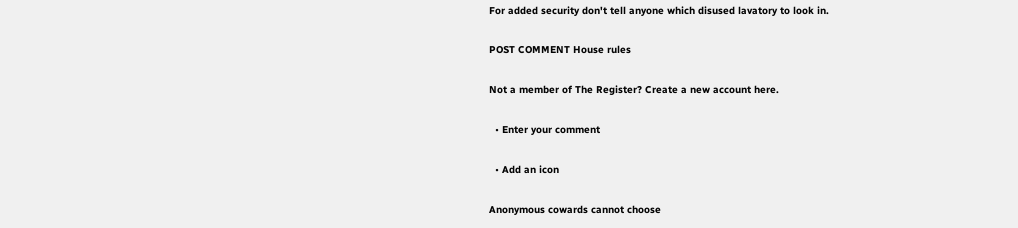For added security don't tell anyone which disused lavatory to look in.

POST COMMENT House rules

Not a member of The Register? Create a new account here.

  • Enter your comment

  • Add an icon

Anonymous cowards cannot choose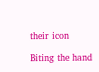their icon

Biting the hand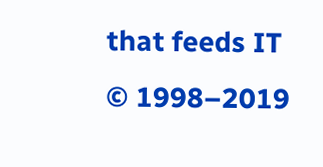that feeds IT © 1998–2019